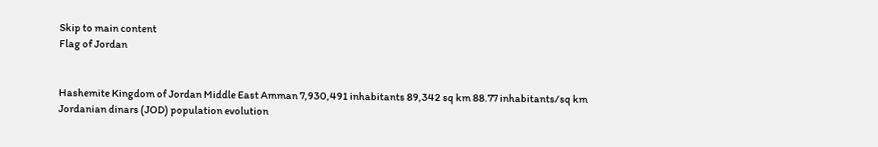Skip to main content
Flag of Jordan


Hashemite Kingdom of Jordan Middle East Amman 7,930,491 inhabitants 89,342 sq km 88.77 inhabitants/sq km Jordanian dinars (JOD) population evolution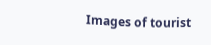Images of tourist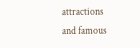attractions and famous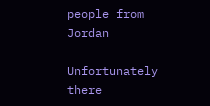people from Jordan

Unfortunately there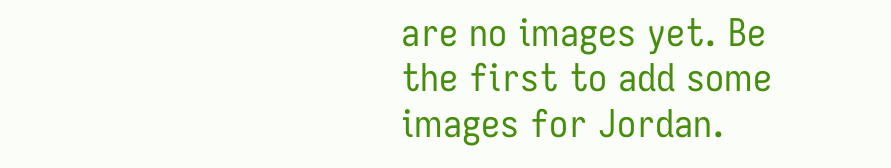are no images yet. Be the first to add some images for Jordan.